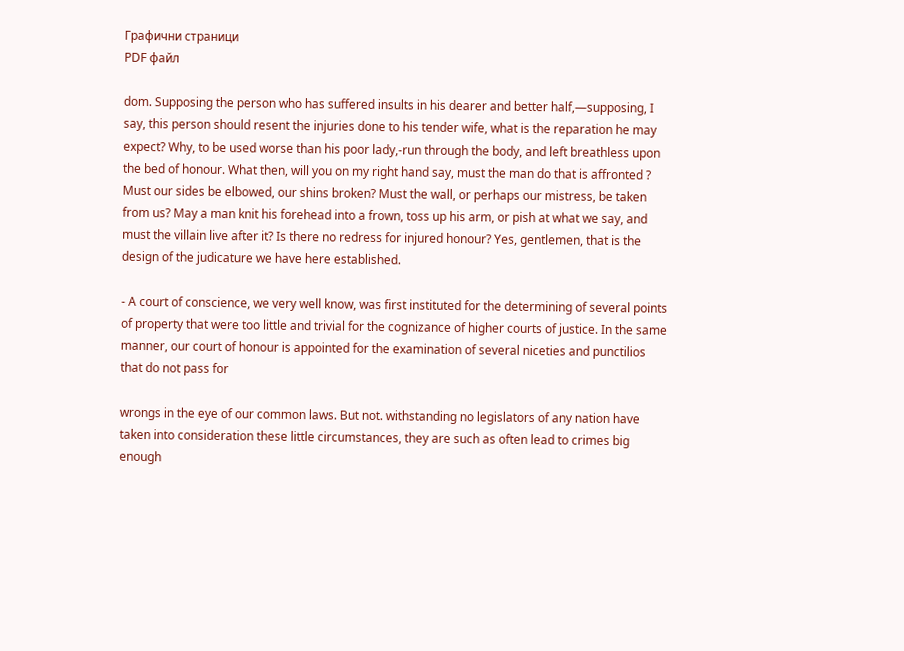Графични страници
PDF файл

dom. Supposing the person who has suffered insults in his dearer and better half,—supposing, I say, this person should resent the injuries done to his tender wife, what is the reparation he may expect? Why, to be used worse than his poor lady,-run through the body, and left breathless upon the bed of honour. What then, will you on my right hand say, must the man do that is affronted ? Must our sides be elbowed, our shins broken? Must the wall, or perhaps our mistress, be taken from us? May a man knit his forehead into a frown, toss up his arm, or pish at what we say, and must the villain live after it? Is there no redress for injured honour? Yes, gentlemen, that is the design of the judicature we have here established.

- A court of conscience, we very well know, was first instituted for the determining of several points of property that were too little and trivial for the cognizance of higher courts of justice. In the same manner, our court of honour is appointed for the examination of several niceties and punctilios that do not pass for

wrongs in the eye of our common laws. But not. withstanding no legislators of any nation have taken into consideration these little circumstances, they are such as often lead to crimes big enough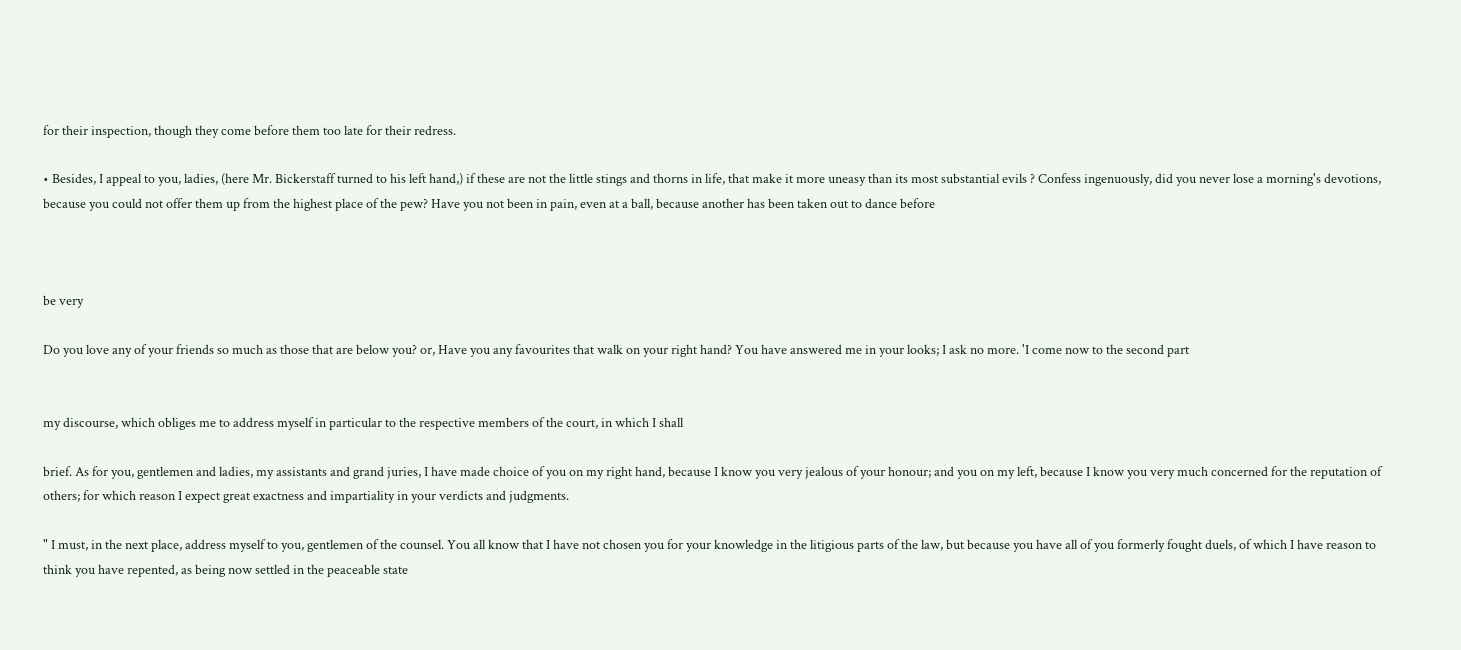for their inspection, though they come before them too late for their redress.

• Besides, I appeal to you, ladies, (here Mr. Bickerstaff turned to his left hand,) if these are not the little stings and thorns in life, that make it more uneasy than its most substantial evils ? Confess ingenuously, did you never lose a morning's devotions, because you could not offer them up from the highest place of the pew? Have you not been in pain, even at a ball, because another has been taken out to dance before



be very

Do you love any of your friends so much as those that are below you? or, Have you any favourites that walk on your right hand? You have answered me in your looks; I ask no more. 'I come now to the second part


my discourse, which obliges me to address myself in particular to the respective members of the court, in which I shall

brief. As for you, gentlemen and ladies, my assistants and grand juries, I have made choice of you on my right hand, because I know you very jealous of your honour; and you on my left, because I know you very much concerned for the reputation of others; for which reason I expect great exactness and impartiality in your verdicts and judgments.

" I must, in the next place, address myself to you, gentlemen of the counsel. You all know that I have not chosen you for your knowledge in the litigious parts of the law, but because you have all of you formerly fought duels, of which I have reason to think you have repented, as being now settled in the peaceable state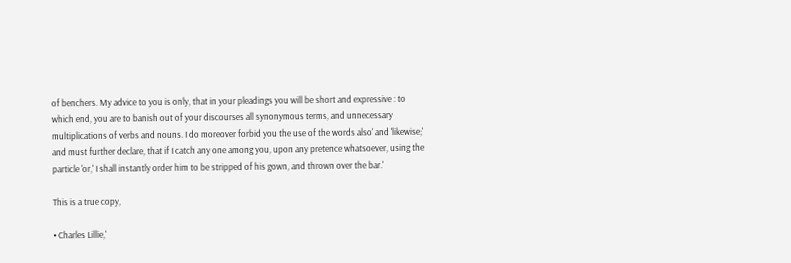of benchers. My advice to you is only, that in your pleadings you will be short and expressive : to which end, you are to banish out of your discourses all synonymous terms, and unnecessary multiplications of verbs and nouns. I do moreover forbid you the use of the words also' and 'likewise;' and must further declare, that if I catch any one among you, upon any pretence whatsoever, using the particle 'or,' I shall instantly order him to be stripped of his gown, and thrown over the bar.'

This is a true copy,

• Charles Lillie,'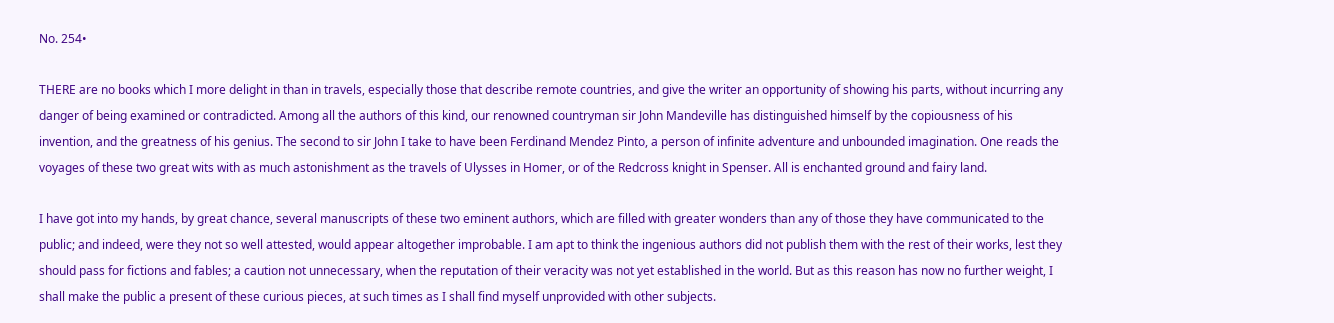No. 254•

THERE are no books which I more delight in than in travels, especially those that describe remote countries, and give the writer an opportunity of showing his parts, without incurring any danger of being examined or contradicted. Among all the authors of this kind, our renowned countryman sir John Mandeville has distinguished himself by the copiousness of his invention, and the greatness of his genius. The second to sir John I take to have been Ferdinand Mendez Pinto, a person of infinite adventure and unbounded imagination. One reads the voyages of these two great wits with as much astonishment as the travels of Ulysses in Homer, or of the Redcross knight in Spenser. All is enchanted ground and fairy land.

I have got into my hands, by great chance, several manuscripts of these two eminent authors, which are filled with greater wonders than any of those they have communicated to the public; and indeed, were they not so well attested, would appear altogether improbable. I am apt to think the ingenious authors did not publish them with the rest of their works, lest they should pass for fictions and fables; a caution not unnecessary, when the reputation of their veracity was not yet established in the world. But as this reason has now no further weight, I shall make the public a present of these curious pieces, at such times as I shall find myself unprovided with other subjects.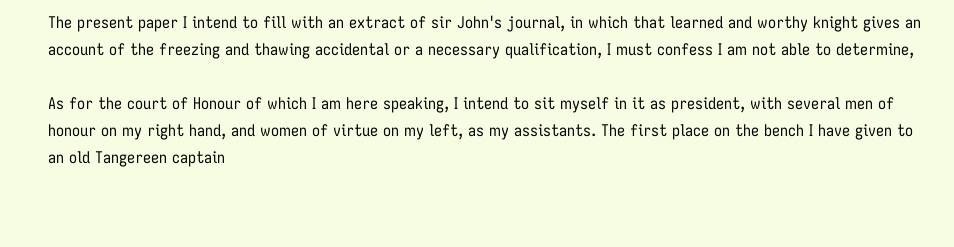The present paper I intend to fill with an extract of sir John's journal, in which that learned and worthy knight gives an account of the freezing and thawing accidental or a necessary qualification, I must confess I am not able to determine,

As for the court of Honour of which I am here speaking, I intend to sit myself in it as president, with several men of honour on my right hand, and women of virtue on my left, as my assistants. The first place on the bench I have given to an old Tangereen captain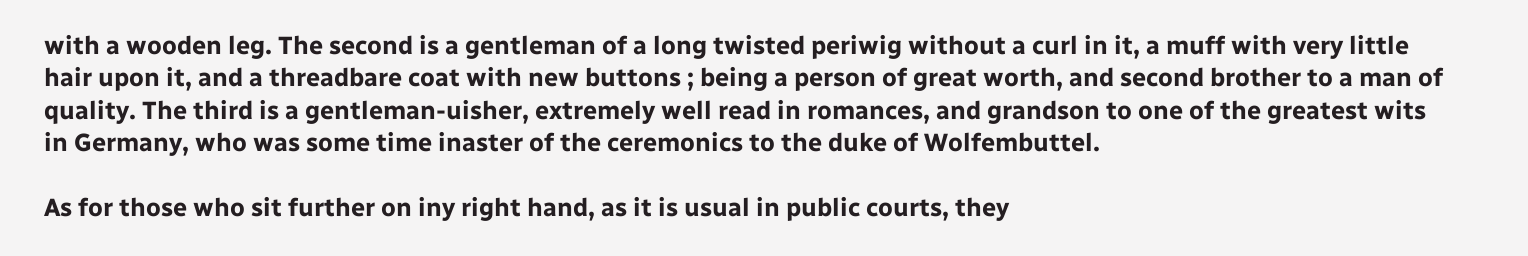with a wooden leg. The second is a gentleman of a long twisted periwig without a curl in it, a muff with very little hair upon it, and a threadbare coat with new buttons ; being a person of great worth, and second brother to a man of quality. The third is a gentleman-uisher, extremely well read in romances, and grandson to one of the greatest wits in Germany, who was some time inaster of the ceremonics to the duke of Wolfembuttel.

As for those who sit further on iny right hand, as it is usual in public courts, they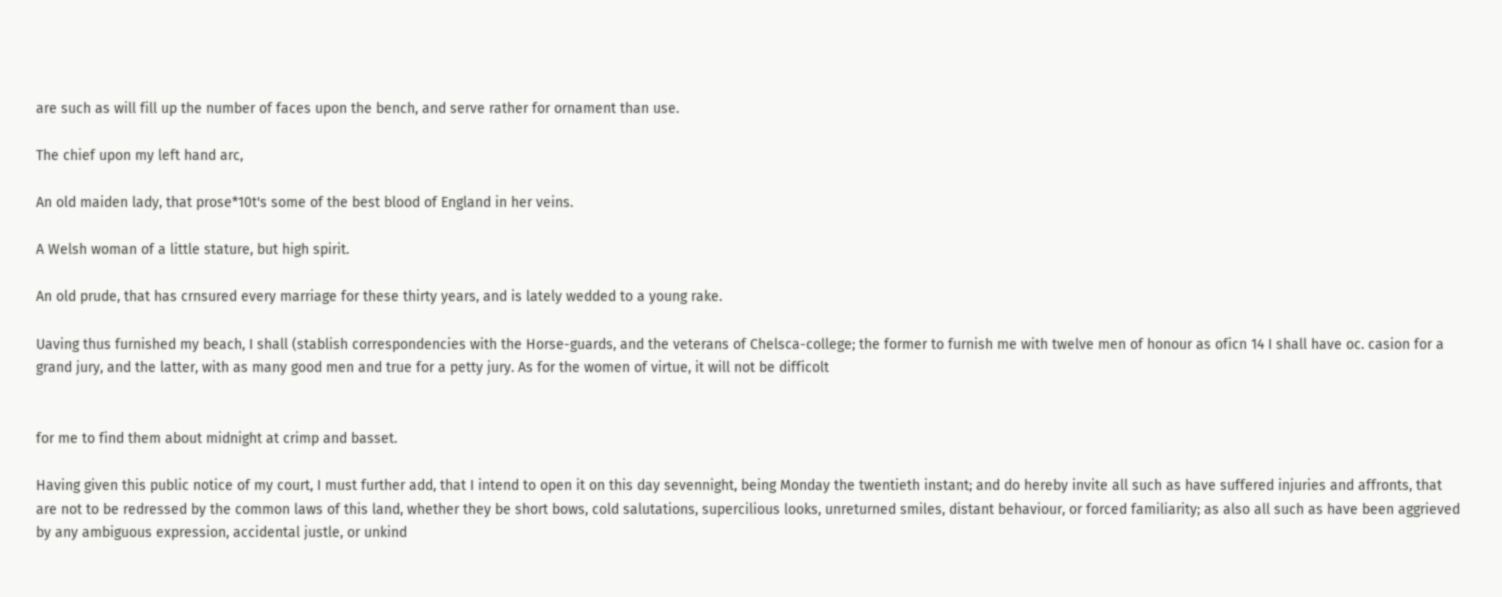are such as will fill up the number of faces upon the bench, and serve rather for ornament than use.

The chief upon my left hand arc,

An old maiden lady, that prose*10t's some of the best blood of England in her veins.

A Welsh woman of a little stature, but high spirit.

An old prude, that has crnsured every marriage for these thirty years, and is lately wedded to a young rake.

Uaving thus furnished my beach, I shall (stablish correspondencies with the Horse-guards, and the veterans of Chelsca-college; the former to furnish me with twelve men of honour as oficn 14 I shall have oc. casion for a grand jury, and the latter, with as many good men and true for a petty jury. As for the women of virtue, it will not be difficolt


for me to find them about midnight at crimp and basset.

Having given this public notice of my court, I must further add, that I intend to open it on this day sevennight, being Monday the twentieth instant; and do hereby invite all such as have suffered injuries and affronts, that are not to be redressed by the common laws of this land, whether they be short bows, cold salutations, supercilious looks, unreturned smiles, distant behaviour, or forced familiarity; as also all such as have been aggrieved by any ambiguous expression, accidental justle, or unkind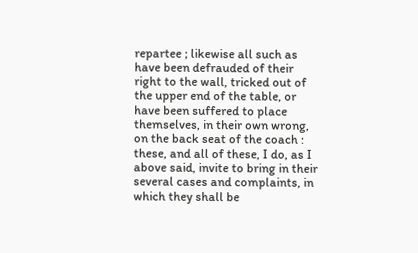repartee ; likewise all such as have been defrauded of their right to the wall, tricked out of the upper end of the table, or have been suffered to place themselves, in their own wrong, on the back seat of the coach : these, and all of these, I do, as I above said, invite to bring in their several cases and complaints, in which they shall be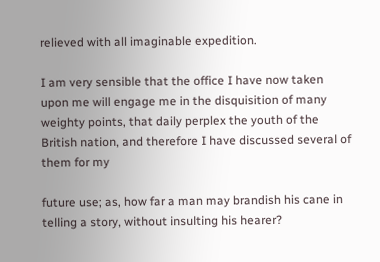relieved with all imaginable expedition.

I am very sensible that the office I have now taken upon me will engage me in the disquisition of many weighty points, that daily perplex the youth of the British nation, and therefore I have discussed several of them for my

future use; as, how far a man may brandish his cane in telling a story, without insulting his hearer?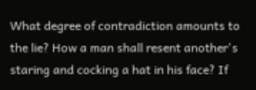What degree of contradiction amounts to the lie? How a man shall resent another's staring and cocking a hat in his face? If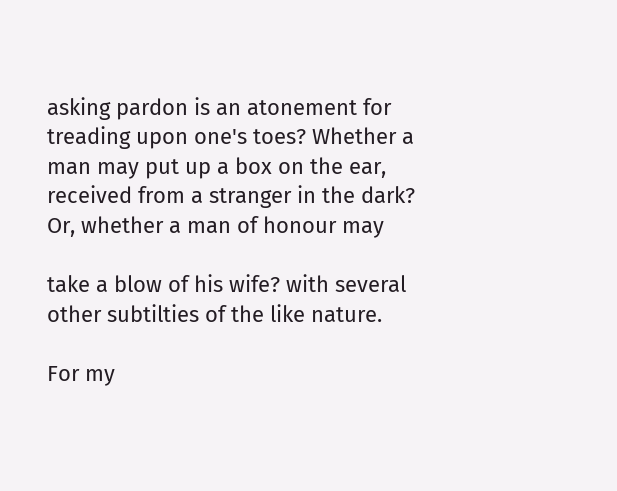asking pardon is an atonement for treading upon one's toes? Whether a man may put up a box on the ear, received from a stranger in the dark? Or, whether a man of honour may

take a blow of his wife? with several other subtilties of the like nature.

For my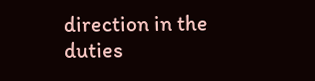direction in the duties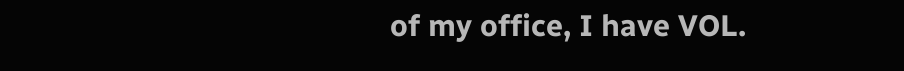of my office, I have VOL.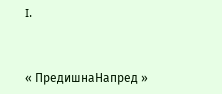I.



« ПредишнаНапред »